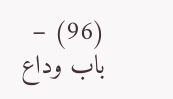(96) – باب وداع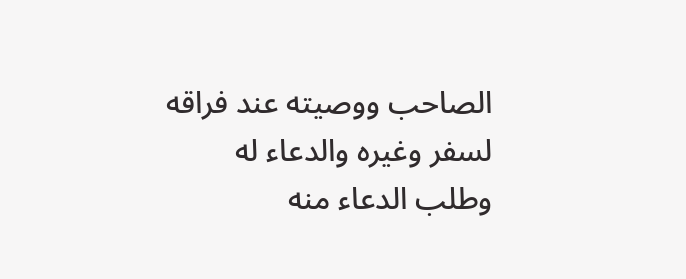الصاحب ووصيته عند فراقه لسفر وغيره والدعاء له وطلب الدعاء منه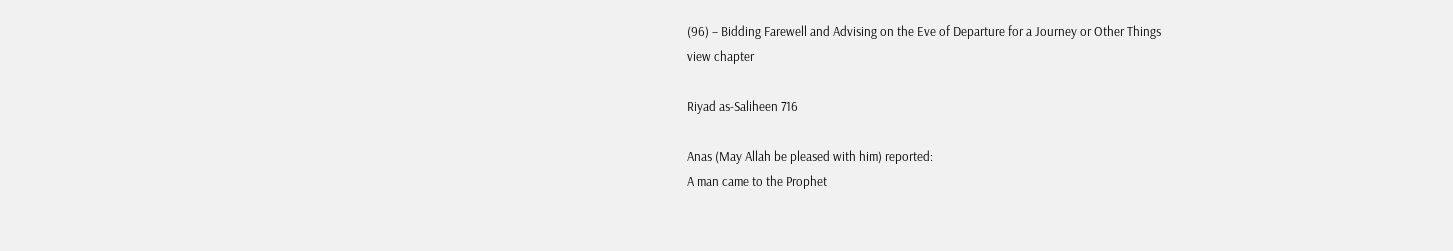(96) – Bidding Farewell and Advising on the Eve of Departure for a Journey or Other Things
view chapter

Riyad as-Saliheen 716

Anas (May Allah be pleased with him) reported:
A man came to the Prophet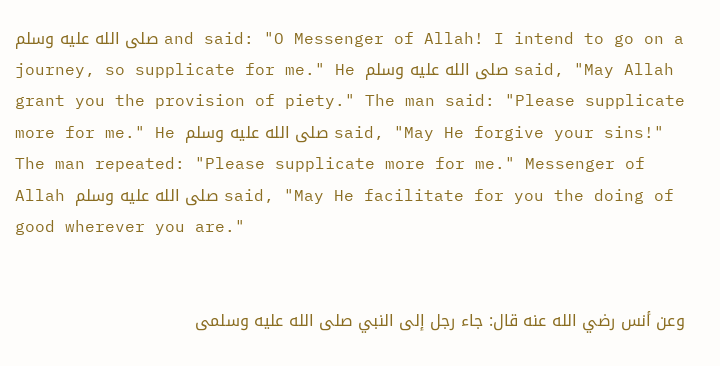صلى الله عليه وسلم and said: "O Messenger of Allah! I intend to go on a journey, so supplicate for me." He صلى الله عليه وسلم said, "May Allah grant you the provision of piety." The man said: "Please supplicate more for me." He صلى الله عليه وسلم said, "May He forgive your sins!" The man repeated: "Please supplicate more for me." Messenger of Allah صلى الله عليه وسلم said, "May He facilitate for you the doing of good wherever you are."


وعن أنس رضي الله عنه قال: جاء رجل إلى النبي صلى الله عليه وسلمى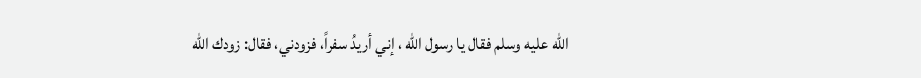الله عليه وسلم فقال يا رسول الله ، إني أريدُ سفراً، فزودني، فقال: زودك الله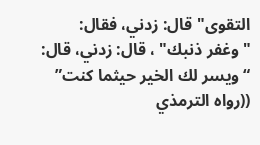التقوى" قال: زدني، فقال: "وغفر ذنبك" ، قال: زدني، قال: “ويسر لك الخير حيثما كنت” ((رواه الترمذي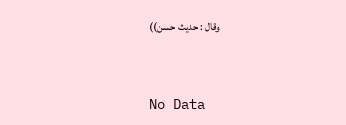وقال : حديث حسن))


No Data